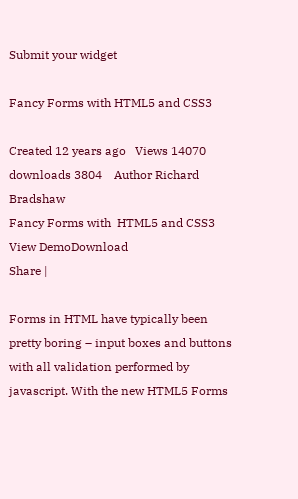Submit your widget

Fancy Forms with HTML5 and CSS3

Created 12 years ago   Views 14070   downloads 3804    Author Richard Bradshaw
Fancy Forms with  HTML5 and CSS3
View DemoDownload
Share |

Forms in HTML have typically been pretty boring – input boxes and buttons with all validation performed by javascript. With the new HTML5 Forms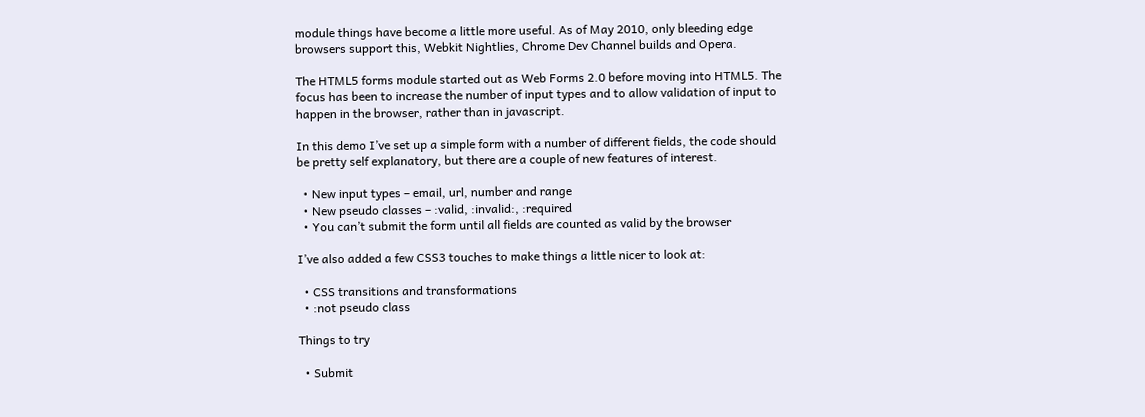module things have become a little more useful. As of May 2010, only bleeding edge browsers support this, Webkit Nightlies, Chrome Dev Channel builds and Opera.

The HTML5 forms module started out as Web Forms 2.0 before moving into HTML5. The focus has been to increase the number of input types and to allow validation of input to happen in the browser, rather than in javascript.

In this demo I’ve set up a simple form with a number of different fields, the code should be pretty self explanatory, but there are a couple of new features of interest.

  • New input types – email, url, number and range
  • New pseudo classes – :valid, :invalid:, :required
  • You can’t submit the form until all fields are counted as valid by the browser

I’ve also added a few CSS3 touches to make things a little nicer to look at:

  • CSS transitions and transformations
  • :not pseudo class

Things to try

  • Submit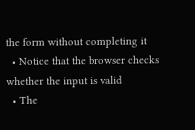the form without completing it
  • Notice that the browser checks whether the input is valid
  • The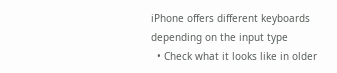iPhone offers different keyboards depending on the input type
  • Check what it looks like in older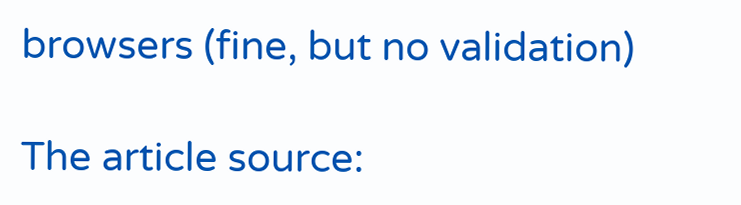browsers (fine, but no validation)

The article source: